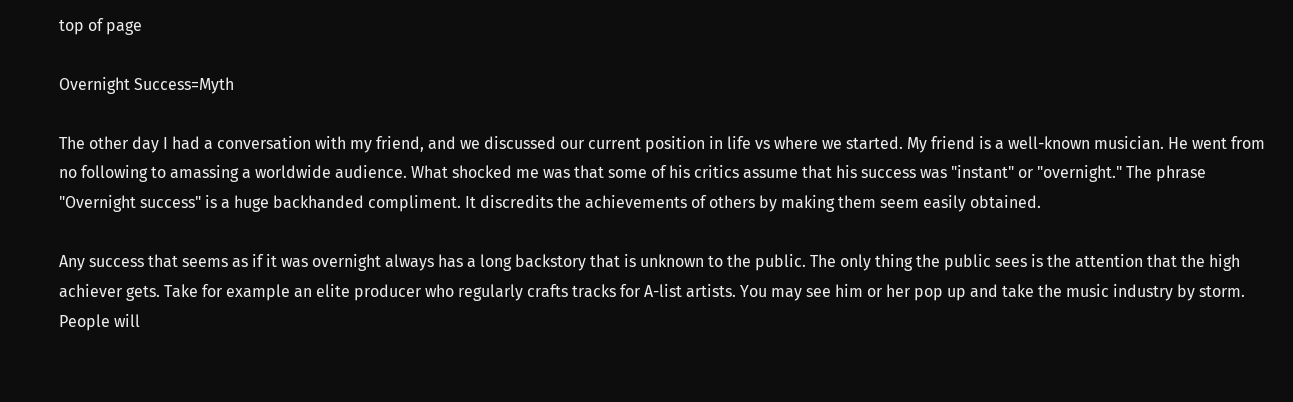top of page

Overnight Success=Myth

The other day I had a conversation with my friend, and we discussed our current position in life vs where we started. My friend is a well-known musician. He went from no following to amassing a worldwide audience. What shocked me was that some of his critics assume that his success was "instant" or "overnight." The phrase "Overnight success" is a huge backhanded compliment. It discredits the achievements of others by making them seem easily obtained.

Any success that seems as if it was overnight always has a long backstory that is unknown to the public. The only thing the public sees is the attention that the high achiever gets. Take for example an elite producer who regularly crafts tracks for A-list artists. You may see him or her pop up and take the music industry by storm. People will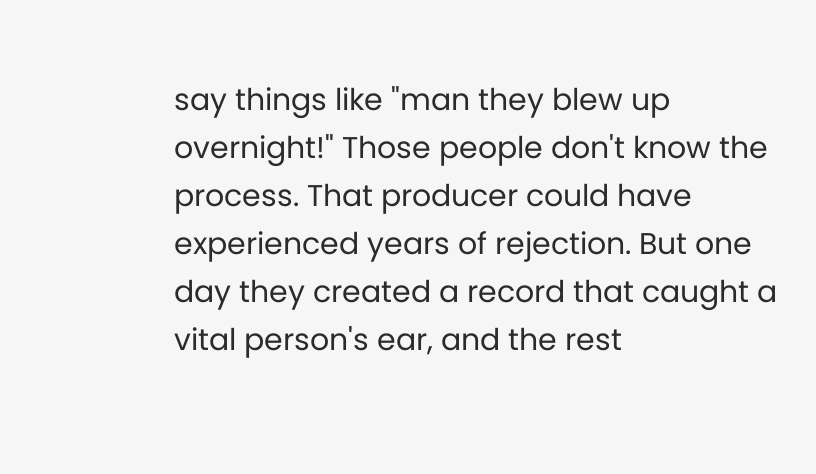say things like "man they blew up overnight!" Those people don't know the process. That producer could have experienced years of rejection. But one day they created a record that caught a vital person's ear, and the rest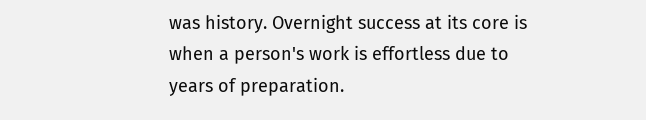was history. Overnight success at its core is when a person's work is effortless due to years of preparation.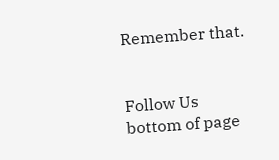Remember that.


Follow Us
bottom of page